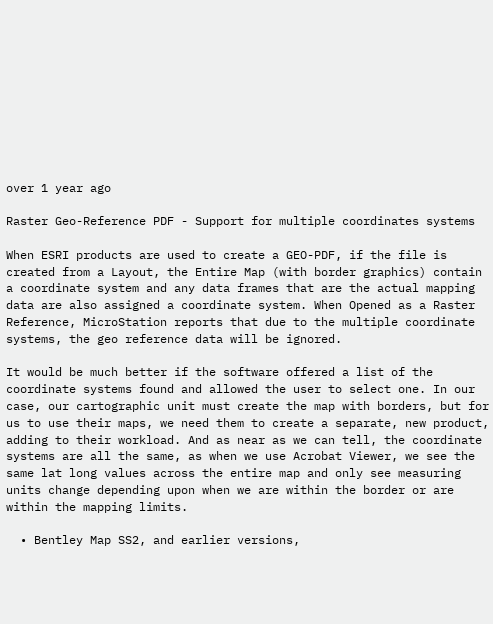over 1 year ago

Raster Geo-Reference PDF - Support for multiple coordinates systems

When ESRI products are used to create a GEO-PDF, if the file is created from a Layout, the Entire Map (with border graphics) contain a coordinate system and any data frames that are the actual mapping data are also assigned a coordinate system. When Opened as a Raster Reference, MicroStation reports that due to the multiple coordinate systems, the geo reference data will be ignored.

It would be much better if the software offered a list of the coordinate systems found and allowed the user to select one. In our case, our cartographic unit must create the map with borders, but for us to use their maps, we need them to create a separate, new product, adding to their workload. And as near as we can tell, the coordinate systems are all the same, as when we use Acrobat Viewer, we see the same lat long values across the entire map and only see measuring units change depending upon when we are within the border or are within the mapping limits.

  • Bentley Map SS2, and earlier versions,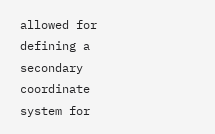allowed for defining a secondary coordinate system for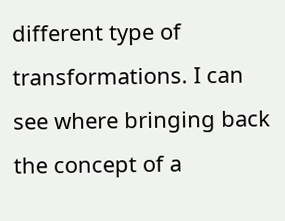different type of transformations. I can see where bringing back the concept of a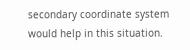secondary coordinate system would help in this situation.